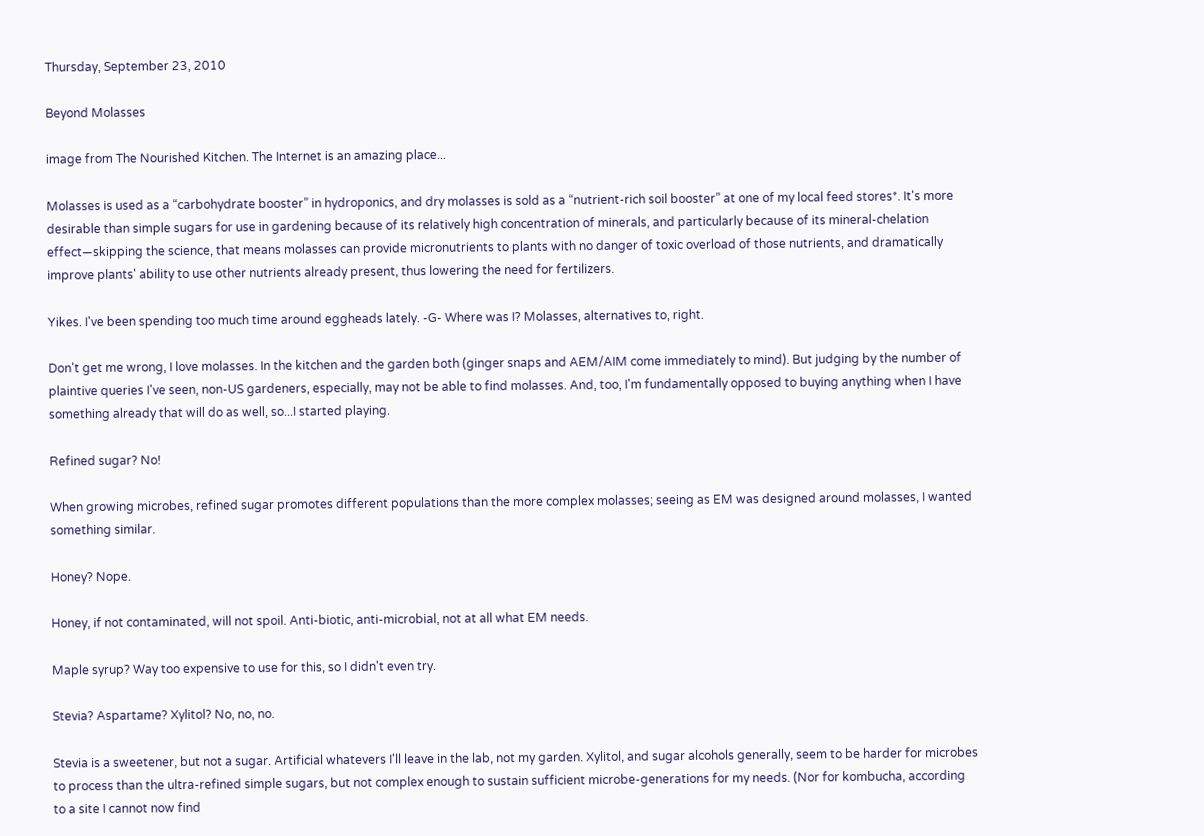Thursday, September 23, 2010

Beyond Molasses

image from The Nourished Kitchen. The Internet is an amazing place...

Molasses is used as a “carbohydrate booster” in hydroponics, and dry molasses is sold as a “nutrient-rich soil booster” at one of my local feed stores*. It's more desirable than simple sugars for use in gardening because of its relatively high concentration of minerals, and particularly because of its mineral-chelation effect—skipping the science, that means molasses can provide micronutrients to plants with no danger of toxic overload of those nutrients, and dramatically improve plants' ability to use other nutrients already present, thus lowering the need for fertilizers.

Yikes. I've been spending too much time around eggheads lately. -G- Where was I? Molasses, alternatives to, right.

Don't get me wrong, I love molasses. In the kitchen and the garden both (ginger snaps and AEM/AIM come immediately to mind). But judging by the number of plaintive queries I've seen, non-US gardeners, especially, may not be able to find molasses. And, too, I'm fundamentally opposed to buying anything when I have something already that will do as well, so...I started playing.

Refined sugar? No!

When growing microbes, refined sugar promotes different populations than the more complex molasses; seeing as EM was designed around molasses, I wanted something similar.

Honey? Nope.

Honey, if not contaminated, will not spoil. Anti-biotic, anti-microbial, not at all what EM needs.

Maple syrup? Way too expensive to use for this, so I didn't even try.

Stevia? Aspartame? Xylitol? No, no, no.

Stevia is a sweetener, but not a sugar. Artificial whatevers I'll leave in the lab, not my garden. Xylitol, and sugar alcohols generally, seem to be harder for microbes to process than the ultra-refined simple sugars, but not complex enough to sustain sufficient microbe-generations for my needs. (Nor for kombucha, according to a site I cannot now find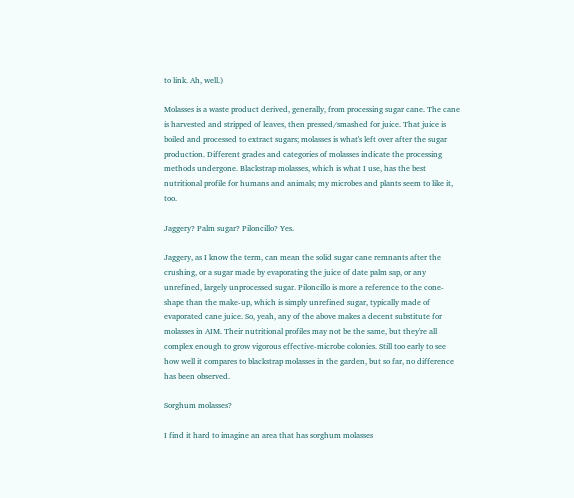to link. Ah, well.)

Molasses is a waste product derived, generally, from processing sugar cane. The cane is harvested and stripped of leaves, then pressed/smashed for juice. That juice is boiled and processed to extract sugars; molasses is what's left over after the sugar production. Different grades and categories of molasses indicate the processing methods undergone. Blackstrap molasses, which is what I use, has the best nutritional profile for humans and animals; my microbes and plants seem to like it, too.

Jaggery? Palm sugar? Piloncillo? Yes.

Jaggery, as I know the term, can mean the solid sugar cane remnants after the crushing, or a sugar made by evaporating the juice of date palm sap, or any unrefined, largely unprocessed sugar. Piloncillo is more a reference to the cone-shape than the make-up, which is simply unrefined sugar, typically made of evaporated cane juice. So, yeah, any of the above makes a decent substitute for molasses in AIM. Their nutritional profiles may not be the same, but they're all complex enough to grow vigorous effective-microbe colonies. Still too early to see how well it compares to blackstrap molasses in the garden, but so far, no difference has been observed.

Sorghum molasses?

I find it hard to imagine an area that has sorghum molasses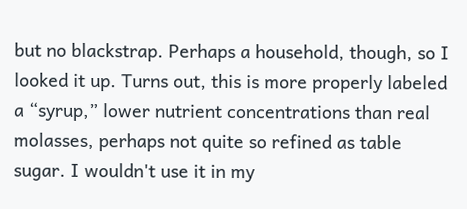but no blackstrap. Perhaps a household, though, so I looked it up. Turns out, this is more properly labeled a “syrup,” lower nutrient concentrations than real molasses, perhaps not quite so refined as table sugar. I wouldn't use it in my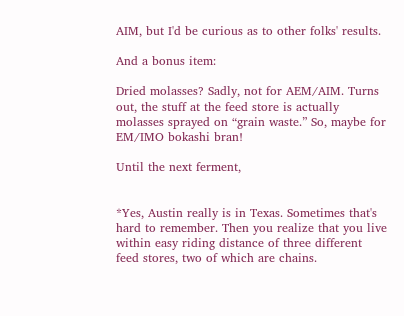AIM, but I'd be curious as to other folks' results.

And a bonus item:

Dried molasses? Sadly, not for AEM/AIM. Turns out, the stuff at the feed store is actually molasses sprayed on “grain waste.” So, maybe for EM/IMO bokashi bran!

Until the next ferment,


*Yes, Austin really is in Texas. Sometimes that's hard to remember. Then you realize that you live within easy riding distance of three different feed stores, two of which are chains.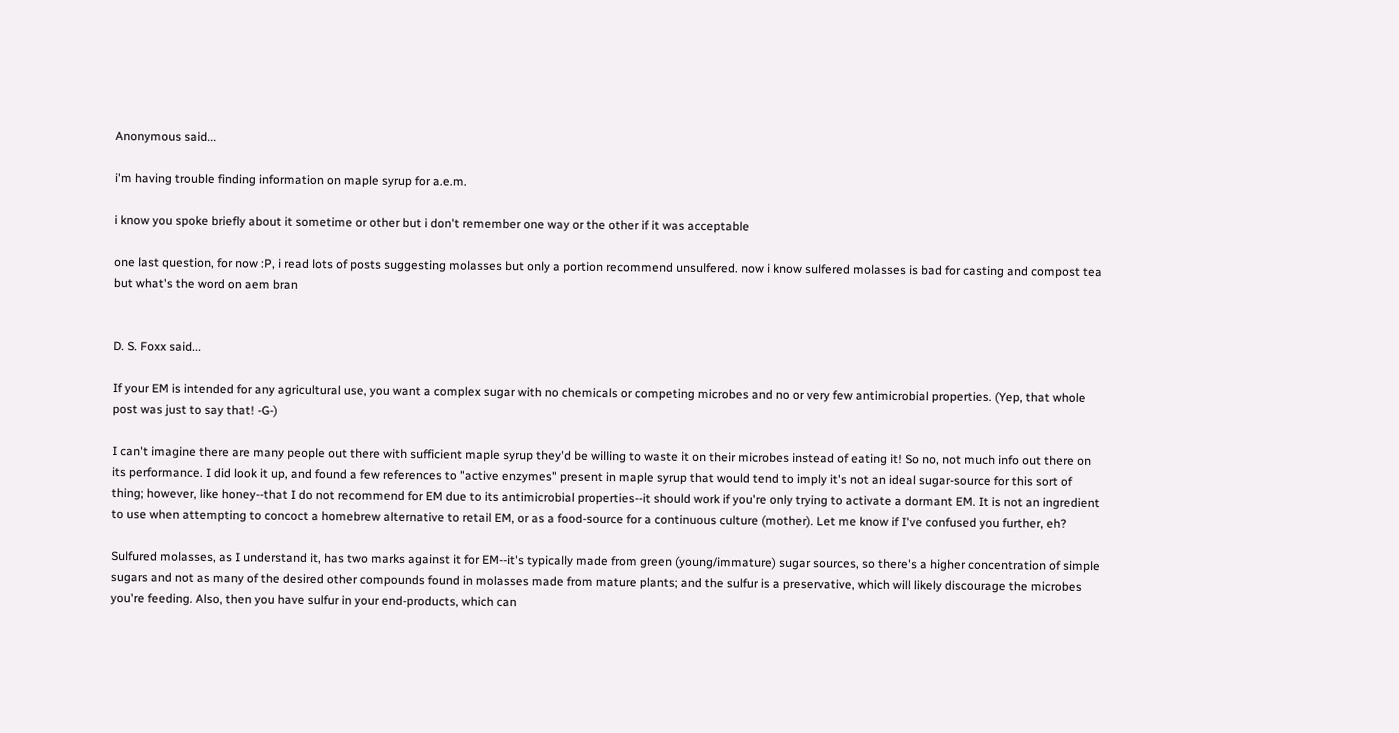Anonymous said...

i'm having trouble finding information on maple syrup for a.e.m.

i know you spoke briefly about it sometime or other but i don't remember one way or the other if it was acceptable

one last question, for now :P, i read lots of posts suggesting molasses but only a portion recommend unsulfered. now i know sulfered molasses is bad for casting and compost tea but what's the word on aem bran


D. S. Foxx said...

If your EM is intended for any agricultural use, you want a complex sugar with no chemicals or competing microbes and no or very few antimicrobial properties. (Yep, that whole post was just to say that! -G-)

I can't imagine there are many people out there with sufficient maple syrup they'd be willing to waste it on their microbes instead of eating it! So no, not much info out there on its performance. I did look it up, and found a few references to "active enzymes" present in maple syrup that would tend to imply it's not an ideal sugar-source for this sort of thing; however, like honey--that I do not recommend for EM due to its antimicrobial properties--it should work if you're only trying to activate a dormant EM. It is not an ingredient to use when attempting to concoct a homebrew alternative to retail EM, or as a food-source for a continuous culture (mother). Let me know if I've confused you further, eh?

Sulfured molasses, as I understand it, has two marks against it for EM--it's typically made from green (young/immature) sugar sources, so there's a higher concentration of simple sugars and not as many of the desired other compounds found in molasses made from mature plants; and the sulfur is a preservative, which will likely discourage the microbes you're feeding. Also, then you have sulfur in your end-products, which can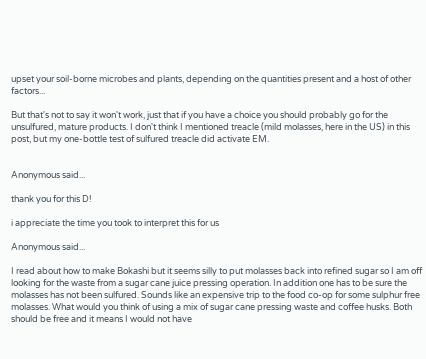upset your soil-borne microbes and plants, depending on the quantities present and a host of other factors...

But that's not to say it won't work, just that if you have a choice you should probably go for the unsulfured, mature products. I don't think I mentioned treacle (mild molasses, here in the US) in this post, but my one-bottle test of sulfured treacle did activate EM.


Anonymous said...

thank you for this D!

i appreciate the time you took to interpret this for us

Anonymous said...

I read about how to make Bokashi but it seems silly to put molasses back into refined sugar so I am off looking for the waste from a sugar cane juice pressing operation. In addition one has to be sure the molasses has not been sulfured. Sounds like an expensive trip to the food co-op for some sulphur free molasses. What would you think of using a mix of sugar cane pressing waste and coffee husks. Both should be free and it means I would not have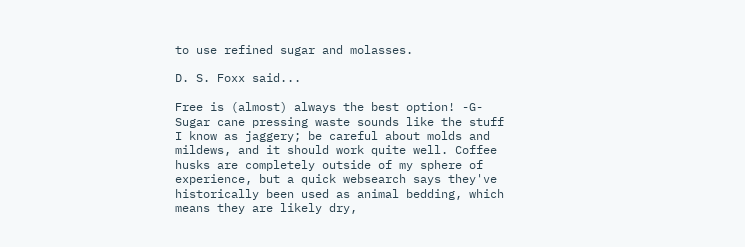to use refined sugar and molasses.

D. S. Foxx said...

Free is (almost) always the best option! -G- Sugar cane pressing waste sounds like the stuff I know as jaggery; be careful about molds and mildews, and it should work quite well. Coffee husks are completely outside of my sphere of experience, but a quick websearch says they've historically been used as animal bedding, which means they are likely dry,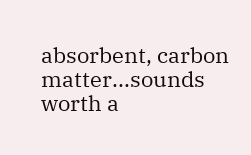absorbent, carbon matter...sounds worth a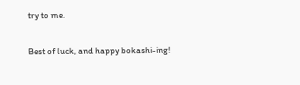try to me.

Best of luck, and happy bokashi-ing!